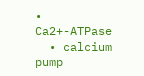• Ca2+-ATPase
  • calcium pump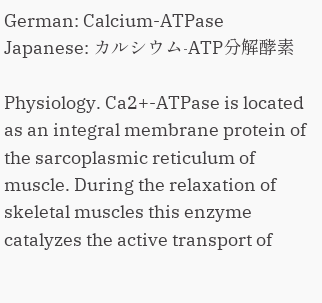German: Calcium-ATPase
Japanese: カルシウム-ATP分解酵素

Physiology. Ca2+-ATPase is located as an integral membrane protein of the sarcoplasmic reticulum of muscle. During the relaxation of skeletal muscles this enzyme catalyzes the active transport of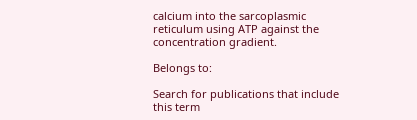calcium into the sarcoplasmic reticulum using ATP against the concentration gradient.

Belongs to:

Search for publications that include this term